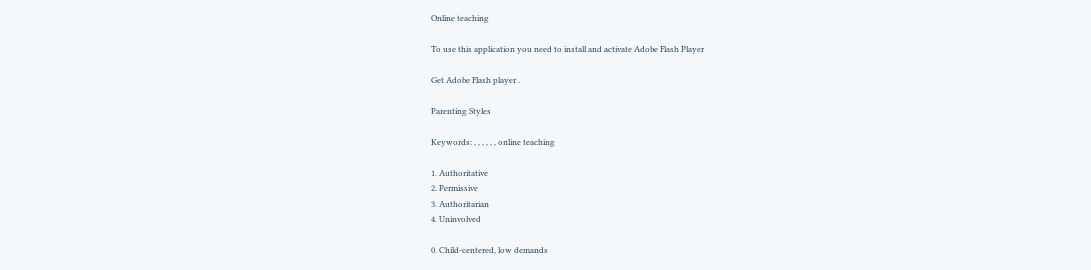Online teaching

To use this application you need to install and activate Adobe Flash Player

Get Adobe Flash player .

Parenting Styles

Keywords: , , , , , , online teaching

1. Authoritative
2. Permissive
3. Authoritarian
4. Uninvolved

0. Child-centered, low demands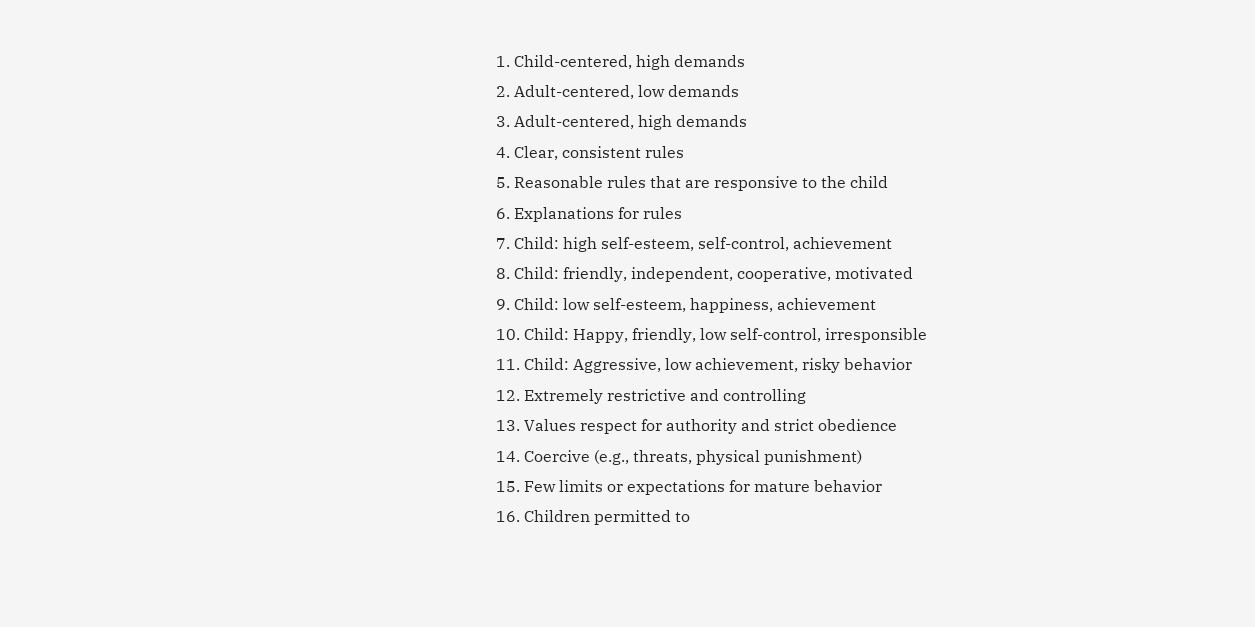1. Child-centered, high demands
2. Adult-centered, low demands
3. Adult-centered, high demands
4. Clear, consistent rules
5. Reasonable rules that are responsive to the child
6. Explanations for rules
7. Child: high self-esteem, self-control, achievement
8. Child: friendly, independent, cooperative, motivated
9. Child: low self-esteem, happiness, achievement
10. Child: Happy, friendly, low self-control, irresponsible
11. Child: Aggressive, low achievement, risky behavior
12. Extremely restrictive and controlling
13. Values respect for authority and strict obedience
14. Coercive (e.g., threats, physical punishment)
15. Few limits or expectations for mature behavior
16. Children permitted to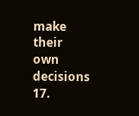make their own decisions
17.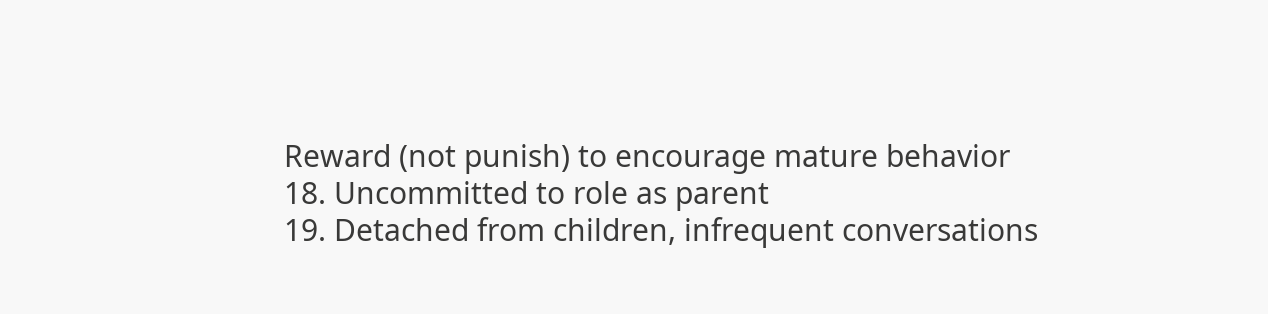Reward (not punish) to encourage mature behavior
18. Uncommitted to role as parent
19. Detached from children, infrequent conversations